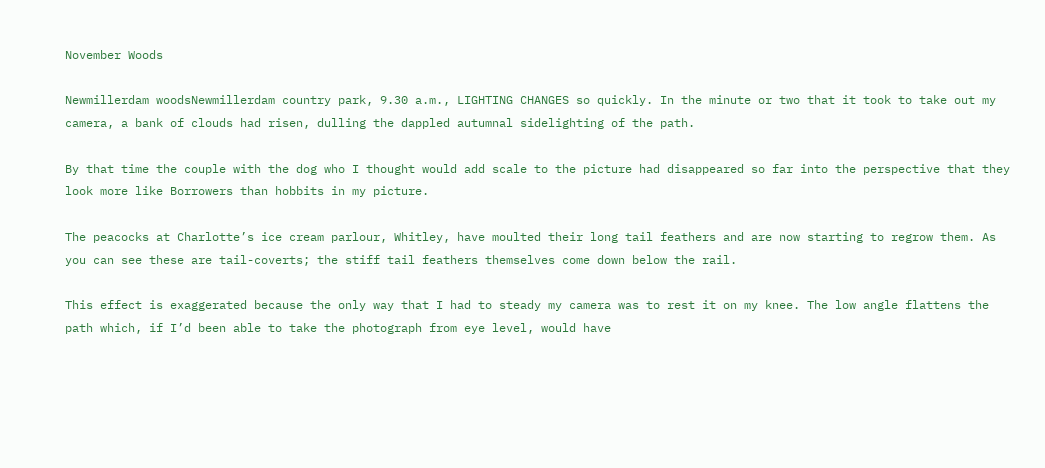November Woods

Newmillerdam woodsNewmillerdam country park, 9.30 a.m., LIGHTING CHANGES so quickly. In the minute or two that it took to take out my camera, a bank of clouds had risen, dulling the dappled autumnal sidelighting of the path.

By that time the couple with the dog who I thought would add scale to the picture had disappeared so far into the perspective that they look more like Borrowers than hobbits in my picture.

The peacocks at Charlotte’s ice cream parlour, Whitley, have moulted their long tail feathers and are now starting to regrow them. As you can see these are tail-coverts; the stiff tail feathers themselves come down below the rail.

This effect is exaggerated because the only way that I had to steady my camera was to rest it on my knee. The low angle flattens the path which, if I’d been able to take the photograph from eye level, would have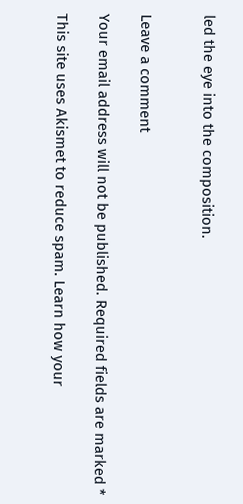led the eye into the composition.


Leave a comment

Your email address will not be published. Required fields are marked *

This site uses Akismet to reduce spam. Learn how your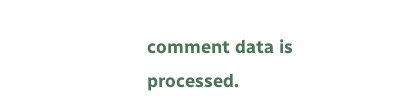comment data is processed.